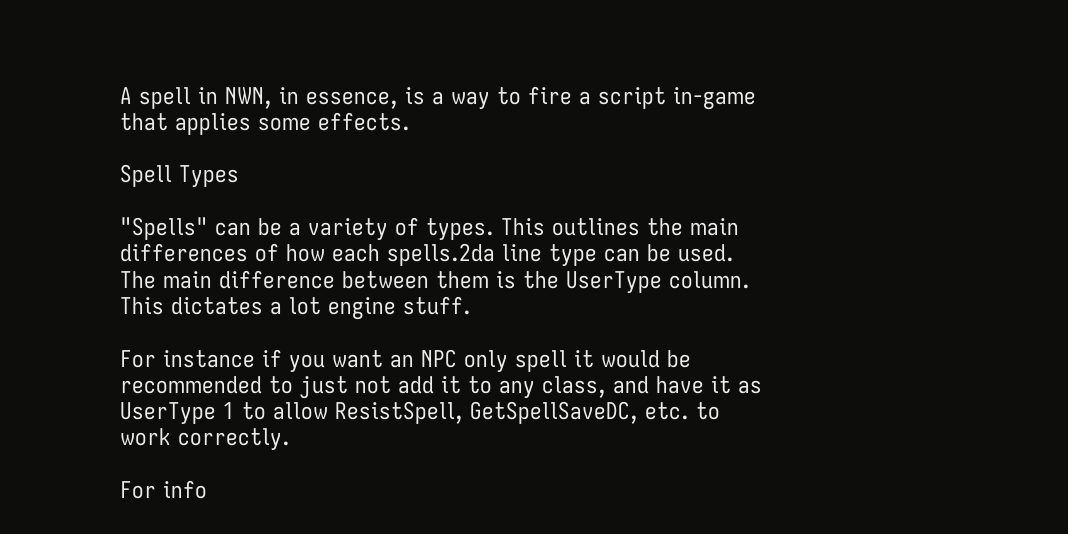A spell in NWN, in essence, is a way to fire a script in-game that applies some effects.

Spell Types

"Spells" can be a variety of types. This outlines the main differences of how each spells.2da line type can be used. The main difference between them is the UserType column. This dictates a lot engine stuff.

For instance if you want an NPC only spell it would be recommended to just not add it to any class, and have it as UserType 1 to allow ResistSpell, GetSpellSaveDC, etc. to work correctly.

For info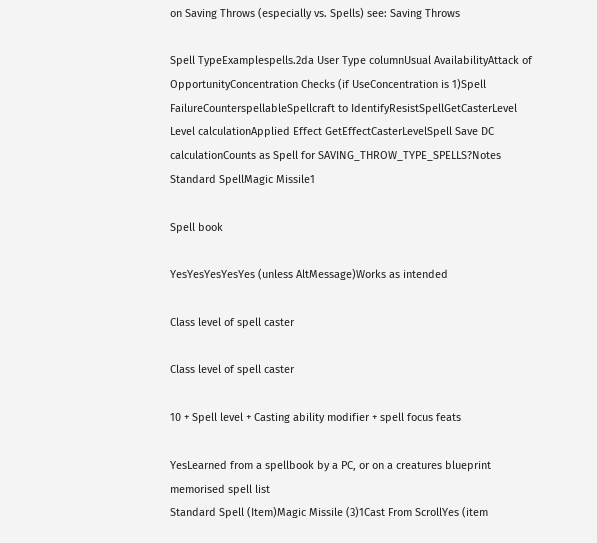on Saving Throws (especially vs. Spells) see: Saving Throws

Spell TypeExamplespells.2da User Type columnUsual AvailabilityAttack of OpportunityConcentration Checks (if UseConcentration is 1)Spell FailureCounterspellableSpellcraft to IdentifyResistSpellGetCasterLevel Level calculationApplied Effect GetEffectCasterLevelSpell Save DC calculationCounts as Spell for SAVING_THROW_TYPE_SPELLS?Notes
Standard SpellMagic Missile1

Spell book

YesYesYesYesYes (unless AltMessage)Works as intended

Class level of spell caster

Class level of spell caster

10 + Spell level + Casting ability modifier + spell focus feats

YesLearned from a spellbook by a PC, or on a creatures blueprint memorised spell list
Standard Spell (Item)Magic Missile (3)1Cast From ScrollYes (item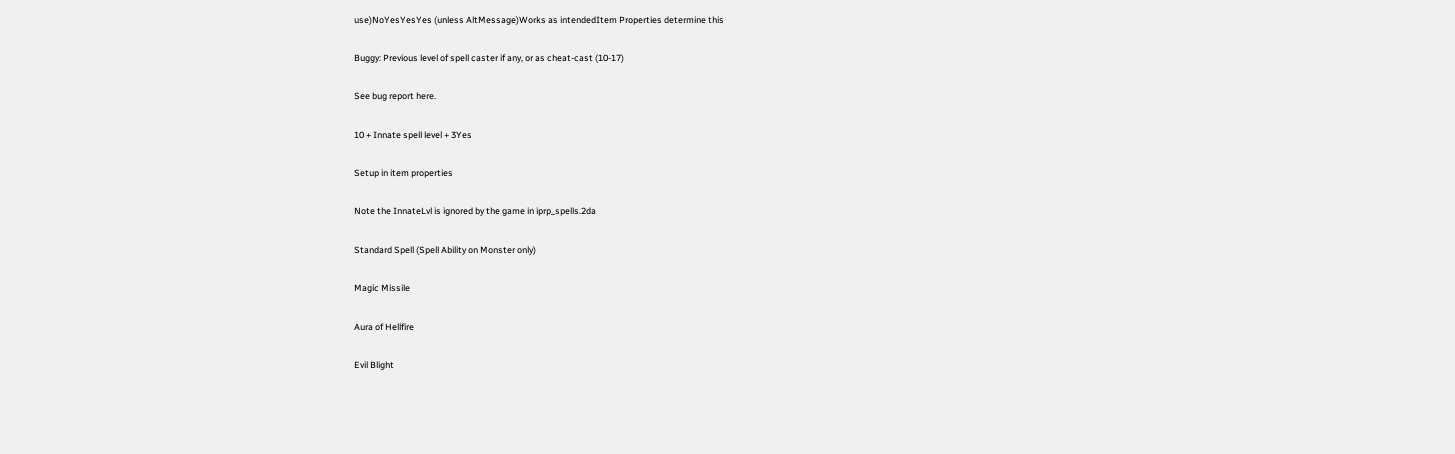use)NoYesYesYes (unless AltMessage)Works as intendedItem Properties determine this

Buggy: Previous level of spell caster if any, or as cheat-cast (10-17)

See bug report here.

10 + Innate spell level + 3Yes

Setup in item properties

Note the InnateLvl is ignored by the game in iprp_spells.2da

Standard Spell (Spell Ability on Monster only)

Magic Missile

Aura of Hellfire

Evil Blight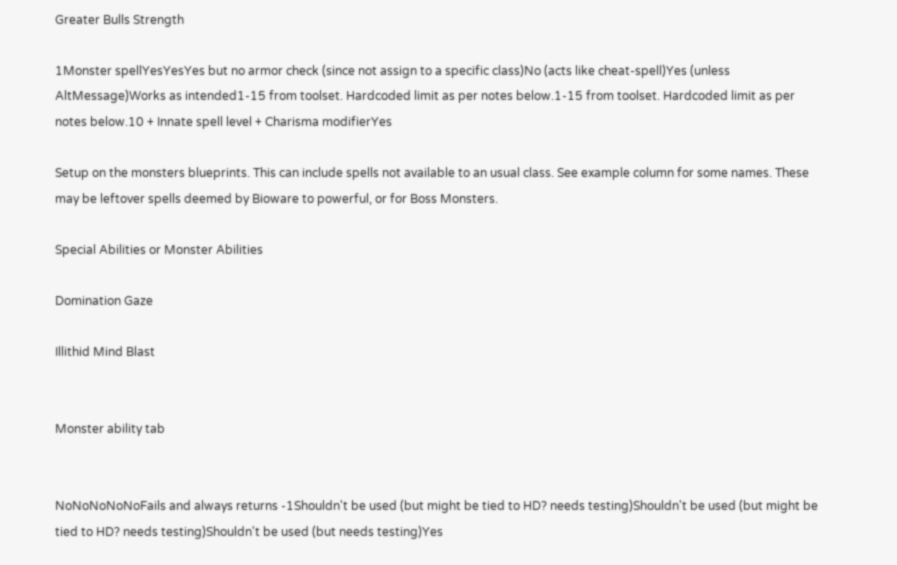Greater Bulls Strength

1Monster spellYesYesYes but no armor check (since not assign to a specific class)No (acts like cheat-spell)Yes (unless AltMessage)Works as intended1-15 from toolset. Hardcoded limit as per notes below.1-15 from toolset. Hardcoded limit as per notes below.10 + Innate spell level + Charisma modifierYes

Setup on the monsters blueprints. This can include spells not available to an usual class. See example column for some names. These may be leftover spells deemed by Bioware to powerful, or for Boss Monsters.

Special Abilities or Monster Abilities

Domination Gaze

Illithid Mind Blast


Monster ability tab


NoNoNoNoNoFails and always returns -1Shouldn't be used (but might be tied to HD? needs testing)Shouldn't be used (but might be tied to HD? needs testing)Shouldn't be used (but needs testing)Yes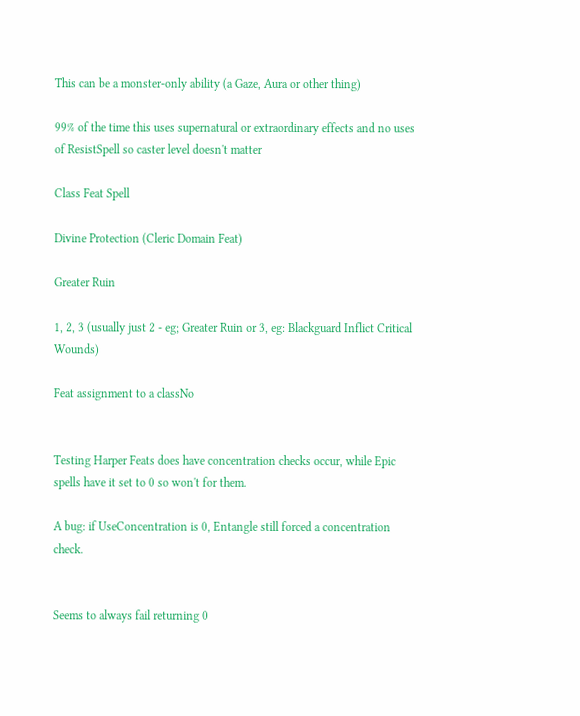This can be a monster-only ability (a Gaze, Aura or other thing)

99% of the time this uses supernatural or extraordinary effects and no uses of ResistSpell so caster level doesn't matter

Class Feat Spell

Divine Protection (Cleric Domain Feat)

Greater Ruin

1, 2, 3 (usually just 2 - eg; Greater Ruin or 3, eg: Blackguard Inflict Critical Wounds)

Feat assignment to a classNo


Testing Harper Feats does have concentration checks occur, while Epic spells have it set to 0 so won't for them.

A bug: if UseConcentration is 0, Entangle still forced a concentration check.


Seems to always fail returning 0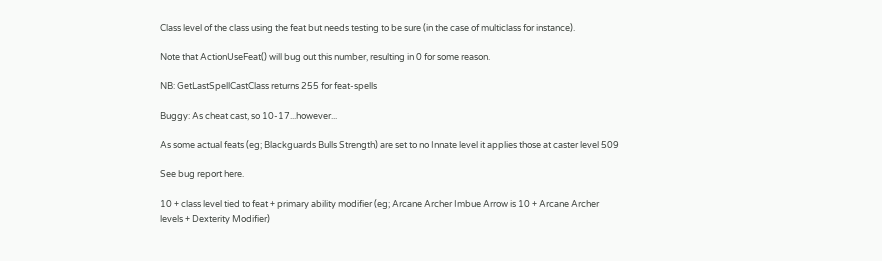Class level of the class using the feat but needs testing to be sure (in the case of multiclass for instance).

Note that ActionUseFeat() will bug out this number, resulting in 0 for some reason.

NB: GetLastSpellCastClass returns 255 for feat-spells

Buggy: As cheat cast, so 10-17...however...

As some actual feats (eg; Blackguards Bulls Strength) are set to no Innate level it applies those at caster level 509

See bug report here.

10 + class level tied to feat + primary ability modifier (eg; Arcane Archer Imbue Arrow is 10 + Arcane Archer levels + Dexterity Modifier)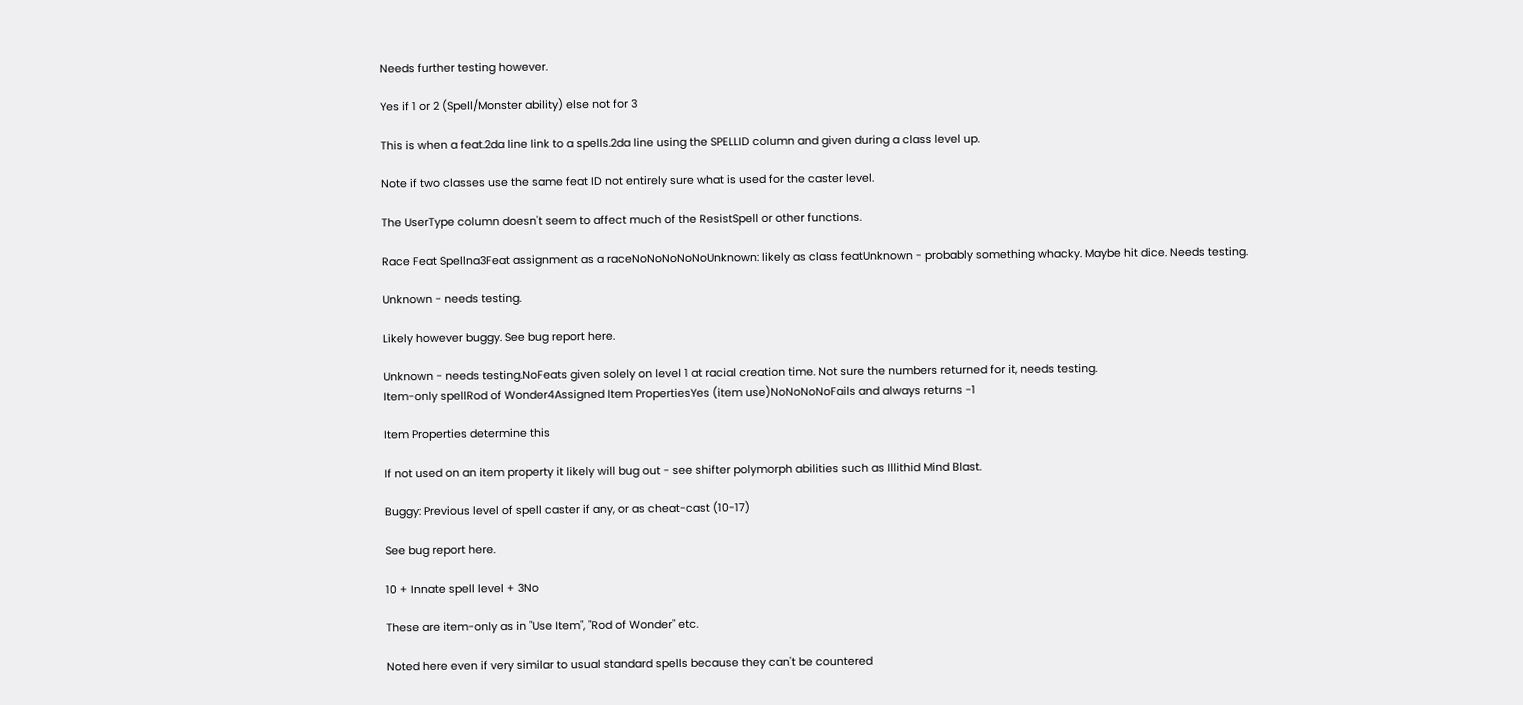Needs further testing however.

Yes if 1 or 2 (Spell/Monster ability) else not for 3

This is when a feat.2da line link to a spells.2da line using the SPELLID column and given during a class level up.

Note if two classes use the same feat ID not entirely sure what is used for the caster level.

The UserType column doesn't seem to affect much of the ResistSpell or other functions.

Race Feat Spellna3Feat assignment as a raceNoNoNoNoNoUnknown: likely as class featUnknown - probably something whacky. Maybe hit dice. Needs testing.

Unknown - needs testing.

Likely however buggy. See bug report here.

Unknown - needs testing.NoFeats given solely on level 1 at racial creation time. Not sure the numbers returned for it, needs testing.
Item-only spellRod of Wonder4Assigned Item PropertiesYes (item use)NoNoNoNoFails and always returns -1

Item Properties determine this

If not used on an item property it likely will bug out - see shifter polymorph abilities such as Illithid Mind Blast.

Buggy: Previous level of spell caster if any, or as cheat-cast (10-17)

See bug report here.

10 + Innate spell level + 3No

These are item-only as in "Use Item", "Rod of Wonder" etc.

Noted here even if very similar to usual standard spells because they can't be countered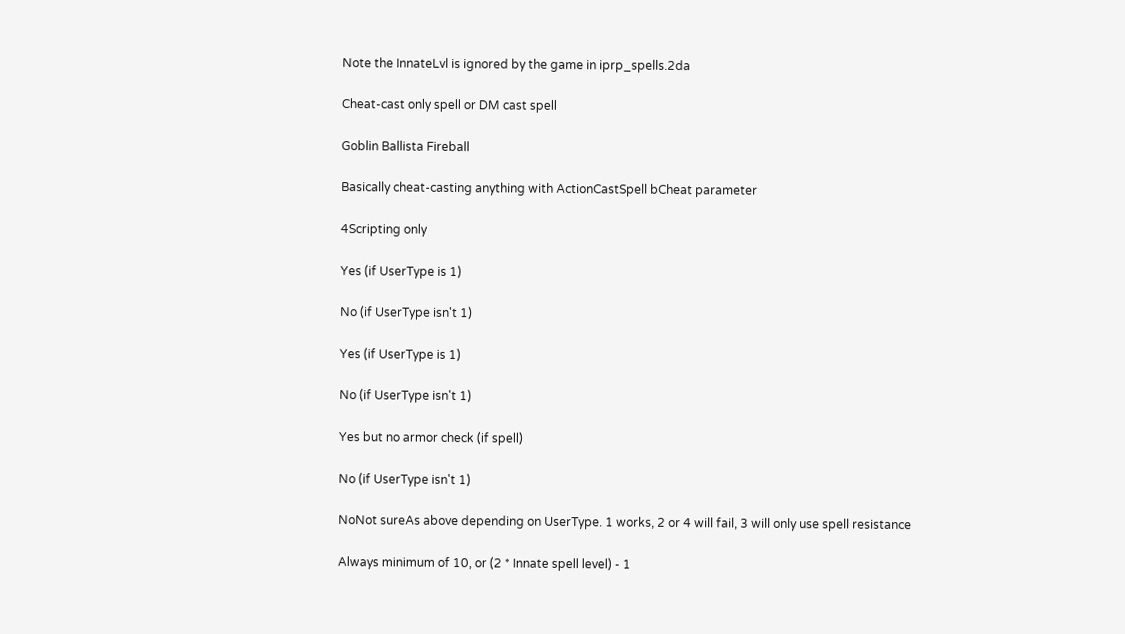Note the InnateLvl is ignored by the game in iprp_spells.2da

Cheat-cast only spell or DM cast spell

Goblin Ballista Fireball

Basically cheat-casting anything with ActionCastSpell bCheat parameter

4Scripting only

Yes (if UserType is 1)

No (if UserType isn't 1)

Yes (if UserType is 1)

No (if UserType isn't 1)

Yes but no armor check (if spell)

No (if UserType isn't 1)

NoNot sureAs above depending on UserType. 1 works, 2 or 4 will fail, 3 will only use spell resistance

Always minimum of 10, or (2 * Innate spell level) - 1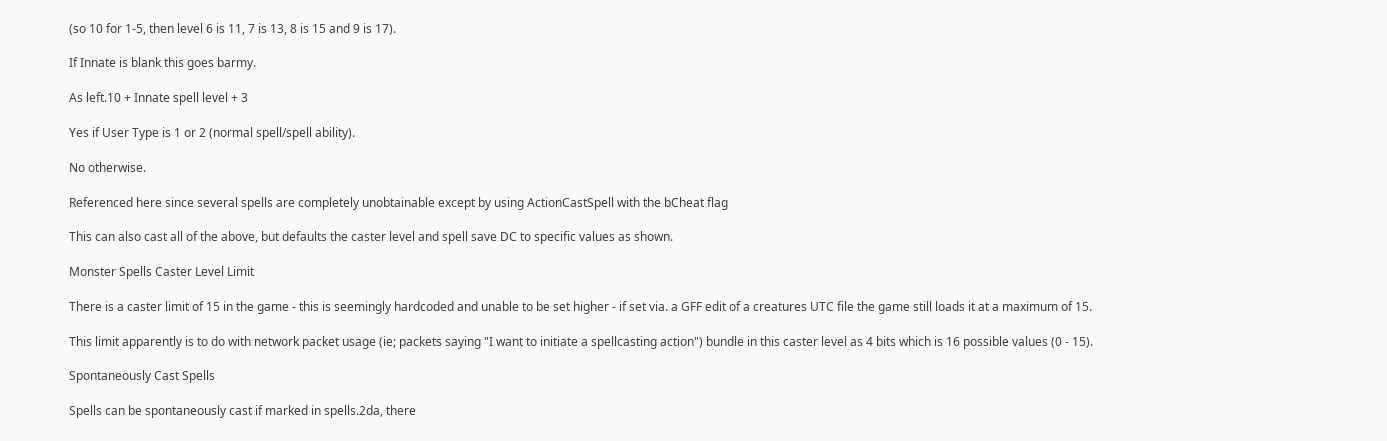(so 10 for 1-5, then level 6 is 11, 7 is 13, 8 is 15 and 9 is 17).

If Innate is blank this goes barmy.

As left.10 + Innate spell level + 3

Yes if User Type is 1 or 2 (normal spell/spell ability).

No otherwise.

Referenced here since several spells are completely unobtainable except by using ActionCastSpell with the bCheat flag

This can also cast all of the above, but defaults the caster level and spell save DC to specific values as shown.

Monster Spells Caster Level Limit

There is a caster limit of 15 in the game - this is seemingly hardcoded and unable to be set higher - if set via. a GFF edit of a creatures UTC file the game still loads it at a maximum of 15.

This limit apparently is to do with network packet usage (ie; packets saying "I want to initiate a spellcasting action") bundle in this caster level as 4 bits which is 16 possible values (0 - 15).

Spontaneously Cast Spells

Spells can be spontaneously cast if marked in spells.2da, there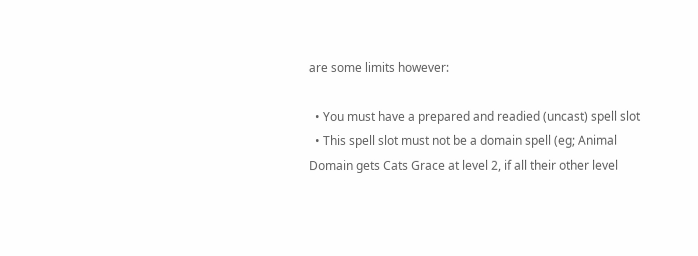are some limits however:

  • You must have a prepared and readied (uncast) spell slot
  • This spell slot must not be a domain spell (eg; Animal Domain gets Cats Grace at level 2, if all their other level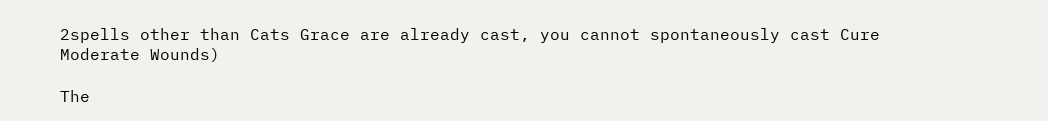2spells other than Cats Grace are already cast, you cannot spontaneously cast Cure Moderate Wounds)

The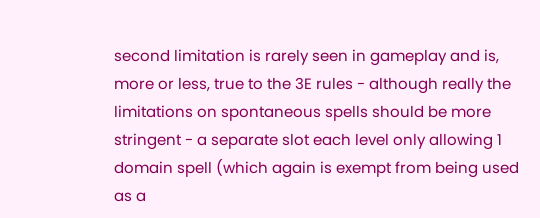second limitation is rarely seen in gameplay and is, more or less, true to the 3E rules - although really the limitations on spontaneous spells should be more stringent - a separate slot each level only allowing 1 domain spell (which again is exempt from being used as a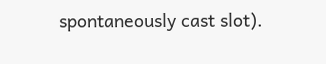spontaneously cast slot).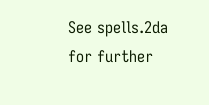See spells.2da for further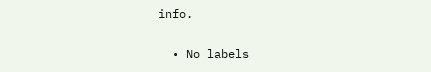info.

  • No labels